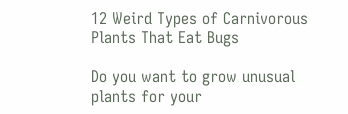12 Weird Types of Carnivorous Plants That Eat Bugs

Do you want to grow unusual plants for your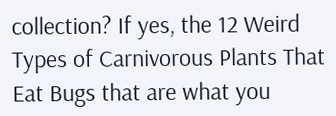collection? If yes, the 12 Weird Types of Carnivorous Plants That Eat Bugs that are what you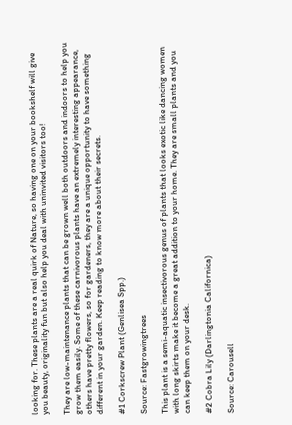looking for. These plants are a real quirk of Nature, so having one on your bookshelf will give you beauty, originality fun but also help you deal with uninvited visitors too!

They are low-maintenance plants that can be grown well both outdoors and indoors to help you grow them easily. Some of these carnivorous plants have an extremely interesting appearance, others have pretty flowers, so for gardeners, they are a unique opportunity to have something different in your garden. Keep reading to know more about their secrets.

#1 Corkscrew Plant (Genlisea Spp.)

Source: Fastgrowingtrees

This plant is a semi-aquatic insectivorous genus of plants that looks exotic like dancing women with long skirts make it become a great addition to your home. They are small plants and you can keep them on your desk.

#2 Cobra Lily (Darlingtonia Californica)

Source: Carousell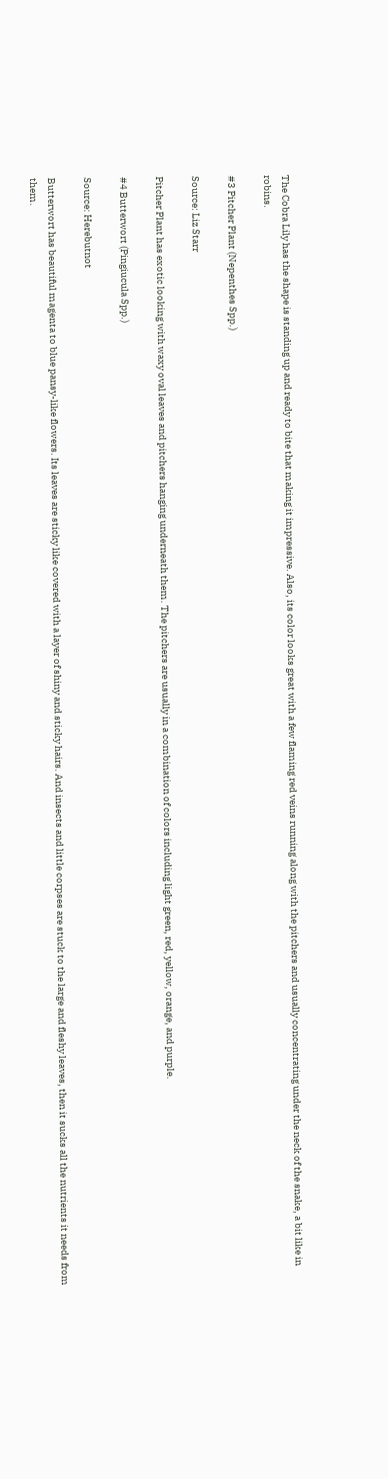The Cobra Lily has the shape is standing up and ready to bite that making it impressive. Also, its color looks great with a few flaming red veins running along with the pitchers and usually concentrating under the neck of the snake, a bit like in robins.

#3 Pitcher Plant (Nepenthes Spp.)

Source: Liz Starr

Pitcher Plant has exotic looking with waxy oval leaves and pitchers hanging underneath them. The pitchers are usually in a combination of colors including light green, red, yellow, orange, and purple.

#4 Butterwort (Pingiucula Spp.)

Source: Herebutnot

Butterwort has beautiful magenta to blue pansy-like flowers. Its leaves are sticky like covered with a layer of shiny and sticky hairs. And insects and little corpses are stuck to the large and fleshy leaves, then it sucks all the nutrients it needs from them.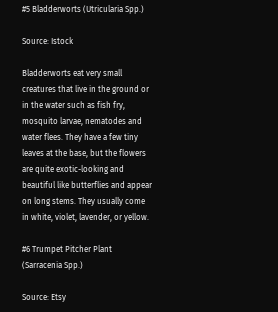#5 Bladderworts (Utricularia Spp.)

Source: Istock

Bladderworts eat very small creatures that live in the ground or in the water such as fish fry, mosquito larvae, nematodes and water flees. They have a few tiny leaves at the base, but the flowers are quite exotic-looking and beautiful like butterflies and appear on long stems. They usually come in white, violet, lavender, or yellow.

#6 Trumpet Pitcher Plant (Sarracenia Spp.)

Source: Etsy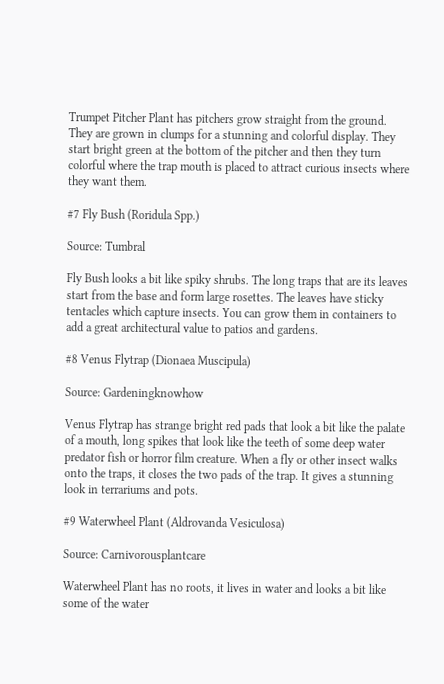Trumpet Pitcher Plant has pitchers grow straight from the ground. They are grown in clumps for a stunning and colorful display. They start bright green at the bottom of the pitcher and then they turn colorful where the trap mouth is placed to attract curious insects where they want them.

#7 Fly Bush (Roridula Spp.)

Source: Tumbral

Fly Bush looks a bit like spiky shrubs. The long traps that are its leaves start from the base and form large rosettes. The leaves have sticky tentacles which capture insects. You can grow them in containers to add a great architectural value to patios and gardens.

#8 Venus Flytrap (Dionaea Muscipula)

Source: Gardeningknowhow

Venus Flytrap has strange bright red pads that look a bit like the palate of a mouth, long spikes that look like the teeth of some deep water predator fish or horror film creature. When a fly or other insect walks onto the traps, it closes the two pads of the trap. It gives a stunning look in terrariums and pots.

#9 Waterwheel Plant (Aldrovanda Vesiculosa)

Source: Carnivorousplantcare

Waterwheel Plant has no roots, it lives in water and looks a bit like some of the water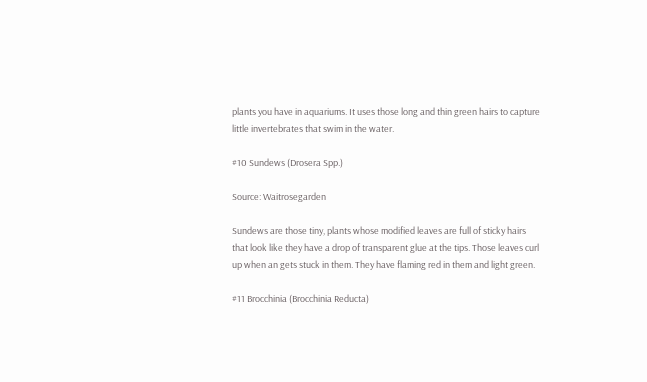plants you have in aquariums. It uses those long and thin green hairs to capture little invertebrates that swim in the water.

#10 Sundews (Drosera Spp.)

Source: Waitrosegarden

Sundews are those tiny, plants whose modified leaves are full of sticky hairs that look like they have a drop of transparent glue at the tips. Those leaves curl up when an gets stuck in them. They have flaming red in them and light green.

#11 Brocchinia (Brocchinia Reducta)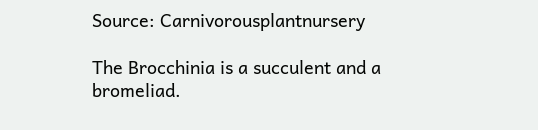Source: Carnivorousplantnursery

The Brocchinia is a succulent and a bromeliad.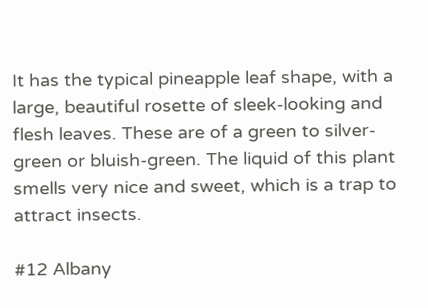It has the typical pineapple leaf shape, with a large, beautiful rosette of sleek-looking and flesh leaves. These are of a green to silver-green or bluish-green. The liquid of this plant smells very nice and sweet, which is a trap to attract insects.

#12 Albany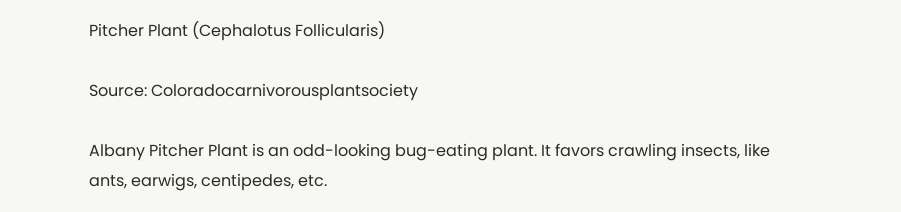Pitcher Plant (Cephalotus Follicularis)

Source: Coloradocarnivorousplantsociety

Albany Pitcher Plant is an odd-looking bug-eating plant. It favors crawling insects, like ants, earwigs, centipedes, etc.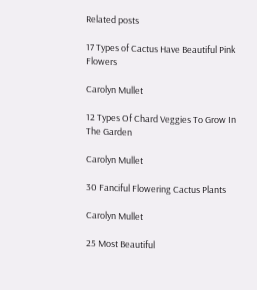Related posts

17 Types of Cactus Have Beautiful Pink Flowers

Carolyn Mullet

12 Types Of Chard Veggies To Grow In The Garden

Carolyn Mullet

30 Fanciful Flowering Cactus Plants

Carolyn Mullet

25 Most Beautiful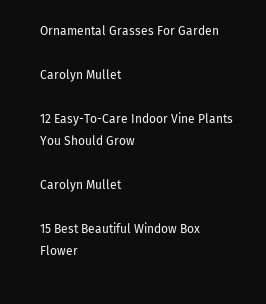Ornamental Grasses For Garden

Carolyn Mullet

12 Easy-To-Care Indoor Vine Plants You Should Grow

Carolyn Mullet

15 Best Beautiful Window Box Flower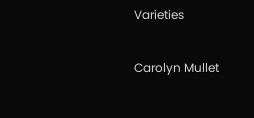Varieties

Carolyn Mullet